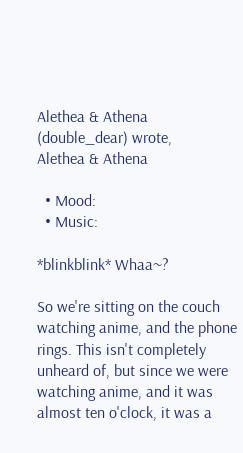Alethea & Athena (double_dear) wrote,
Alethea & Athena

  • Mood:
  • Music:

*blinkblink* Whaa~?

So we're sitting on the couch watching anime, and the phone rings. This isn't completely unheard of, but since we were watching anime, and it was almost ten o'clock, it was a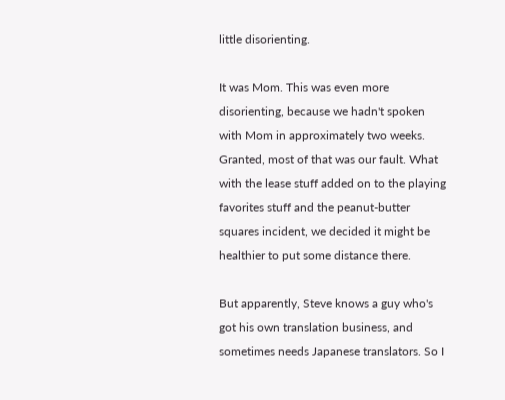little disorienting.

It was Mom. This was even more disorienting, because we hadn't spoken with Mom in approximately two weeks. Granted, most of that was our fault. What with the lease stuff added on to the playing favorites stuff and the peanut-butter squares incident, we decided it might be healthier to put some distance there.

But apparently, Steve knows a guy who's got his own translation business, and sometimes needs Japanese translators. So I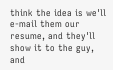think the idea is we'll e-mail them our resume, and they'll show it to the guy, and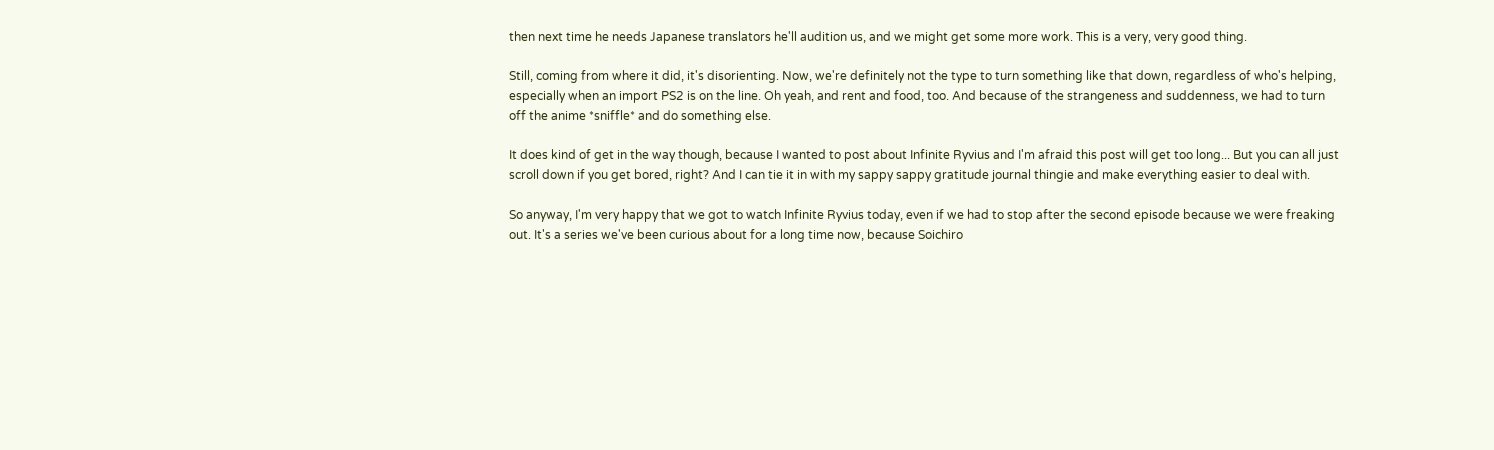then next time he needs Japanese translators he'll audition us, and we might get some more work. This is a very, very good thing.

Still, coming from where it did, it's disorienting. Now, we're definitely not the type to turn something like that down, regardless of who's helping, especially when an import PS2 is on the line. Oh yeah, and rent and food, too. And because of the strangeness and suddenness, we had to turn off the anime *sniffle* and do something else.

It does kind of get in the way though, because I wanted to post about Infinite Ryvius and I'm afraid this post will get too long... But you can all just scroll down if you get bored, right? And I can tie it in with my sappy sappy gratitude journal thingie and make everything easier to deal with.

So anyway, I'm very happy that we got to watch Infinite Ryvius today, even if we had to stop after the second episode because we were freaking out. It's a series we've been curious about for a long time now, because Soichiro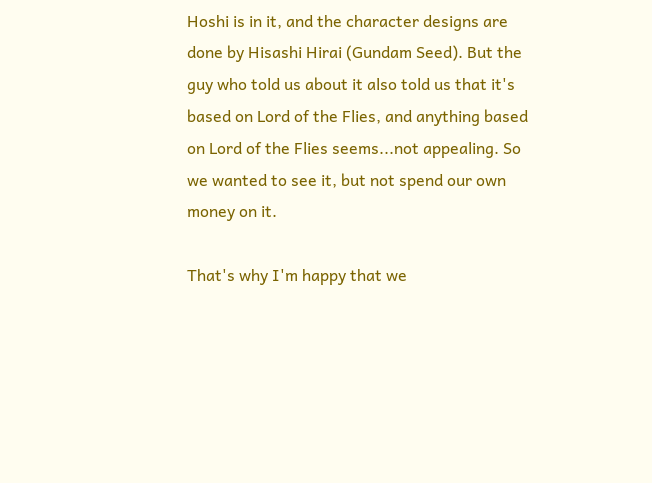Hoshi is in it, and the character designs are done by Hisashi Hirai (Gundam Seed). But the guy who told us about it also told us that it's based on Lord of the Flies, and anything based on Lord of the Flies seems...not appealing. So we wanted to see it, but not spend our own money on it.

That's why I'm happy that we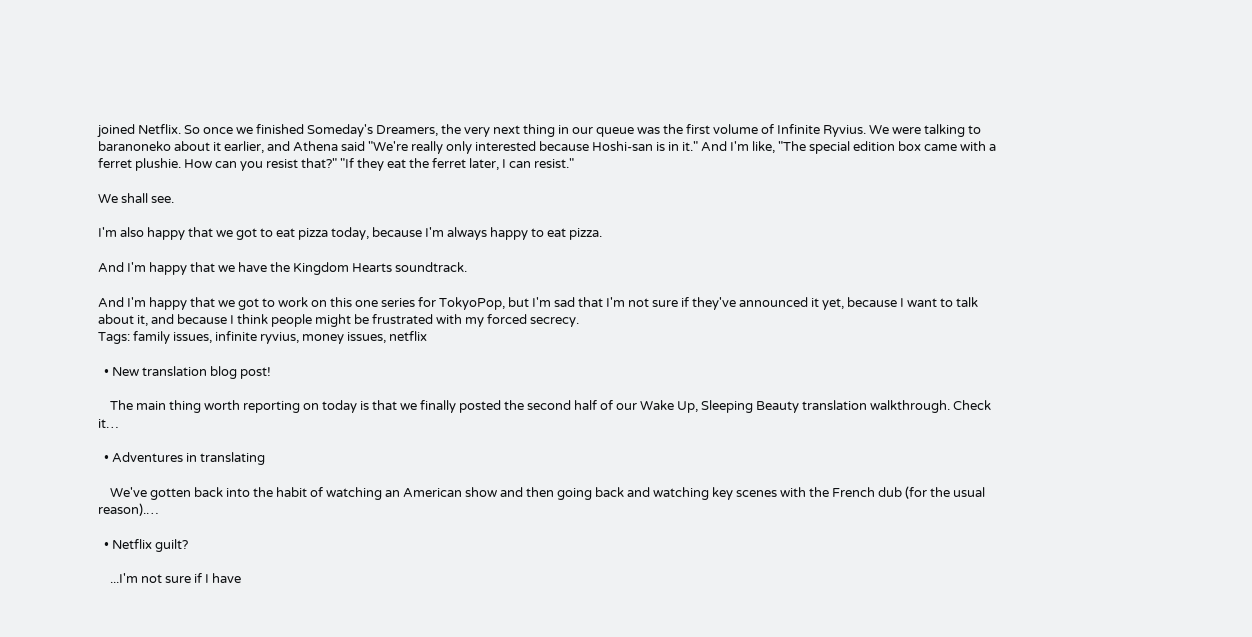joined Netflix. So once we finished Someday's Dreamers, the very next thing in our queue was the first volume of Infinite Ryvius. We were talking to baranoneko about it earlier, and Athena said "We're really only interested because Hoshi-san is in it." And I'm like, "The special edition box came with a ferret plushie. How can you resist that?" "If they eat the ferret later, I can resist."

We shall see.

I'm also happy that we got to eat pizza today, because I'm always happy to eat pizza.

And I'm happy that we have the Kingdom Hearts soundtrack.

And I'm happy that we got to work on this one series for TokyoPop, but I'm sad that I'm not sure if they've announced it yet, because I want to talk about it, and because I think people might be frustrated with my forced secrecy.
Tags: family issues, infinite ryvius, money issues, netflix

  • New translation blog post!

    The main thing worth reporting on today is that we finally posted the second half of our Wake Up, Sleeping Beauty translation walkthrough. Check it…

  • Adventures in translating

    We've gotten back into the habit of watching an American show and then going back and watching key scenes with the French dub (for the usual reason).…

  • Netflix guilt?

    ...I'm not sure if I have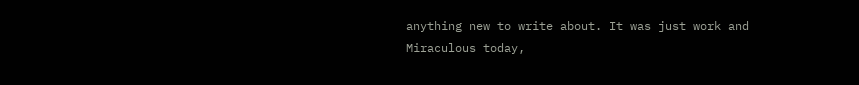anything new to write about. It was just work and Miraculous today,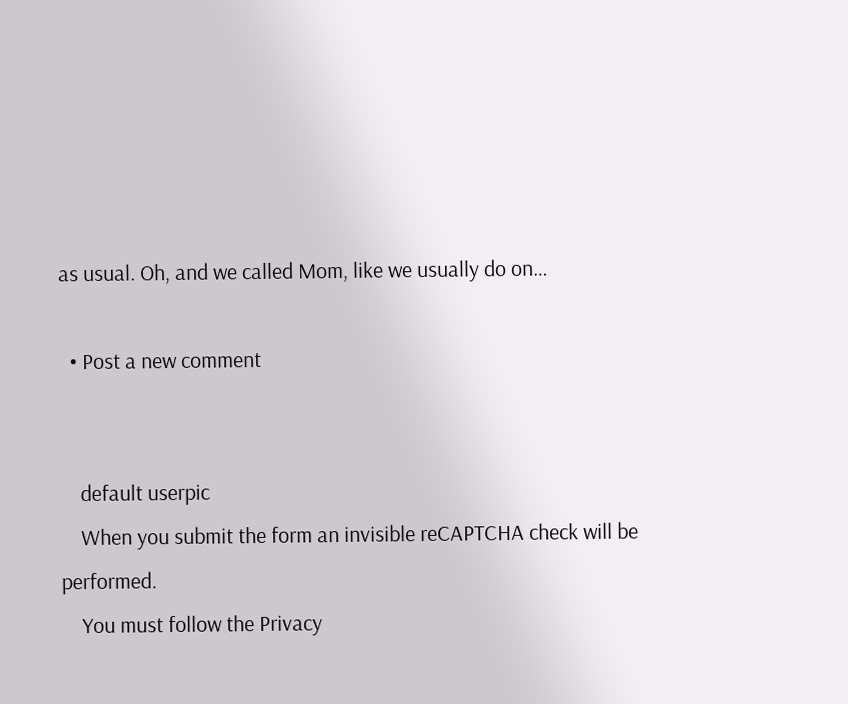as usual. Oh, and we called Mom, like we usually do on…

  • Post a new comment


    default userpic
    When you submit the form an invisible reCAPTCHA check will be performed.
    You must follow the Privacy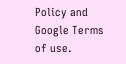Policy and Google Terms of use.